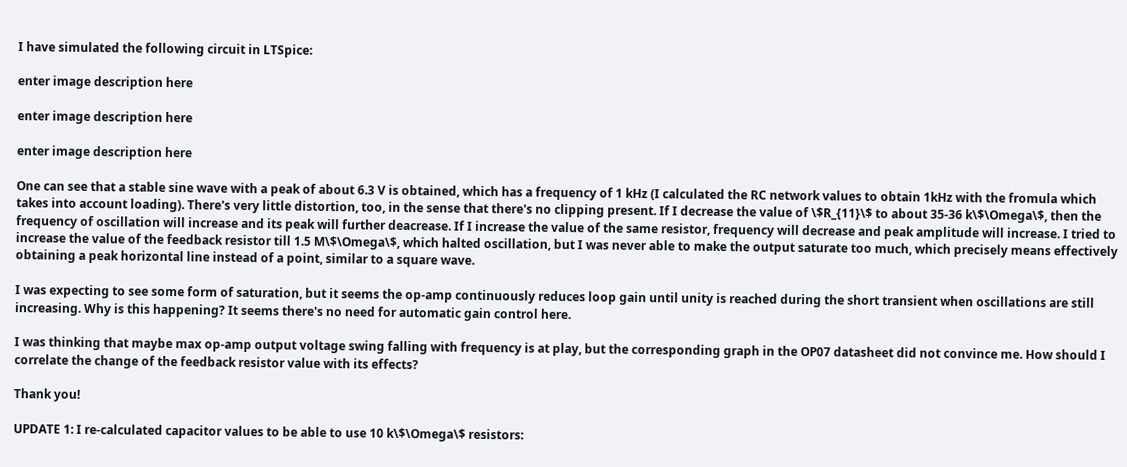I have simulated the following circuit in LTSpice:

enter image description here

enter image description here

enter image description here

One can see that a stable sine wave with a peak of about 6.3 V is obtained, which has a frequency of 1 kHz (I calculated the RC network values to obtain 1kHz with the fromula which takes into account loading). There's very little distortion, too, in the sense that there's no clipping present. If I decrease the value of \$R_{11}\$ to about 35-36 k\$\Omega\$, then the frequency of oscillation will increase and its peak will further deacrease. If I increase the value of the same resistor, frequency will decrease and peak amplitude will increase. I tried to increase the value of the feedback resistor till 1.5 M\$\Omega\$, which halted oscillation, but I was never able to make the output saturate too much, which precisely means effectively obtaining a peak horizontal line instead of a point, similar to a square wave.

I was expecting to see some form of saturation, but it seems the op-amp continuously reduces loop gain until unity is reached during the short transient when oscillations are still increasing. Why is this happening? It seems there's no need for automatic gain control here.

I was thinking that maybe max op-amp output voltage swing falling with frequency is at play, but the corresponding graph in the OP07 datasheet did not convince me. How should I correlate the change of the feedback resistor value with its effects?

Thank you!

UPDATE 1: I re-calculated capacitor values to be able to use 10 k\$\Omega\$ resistors: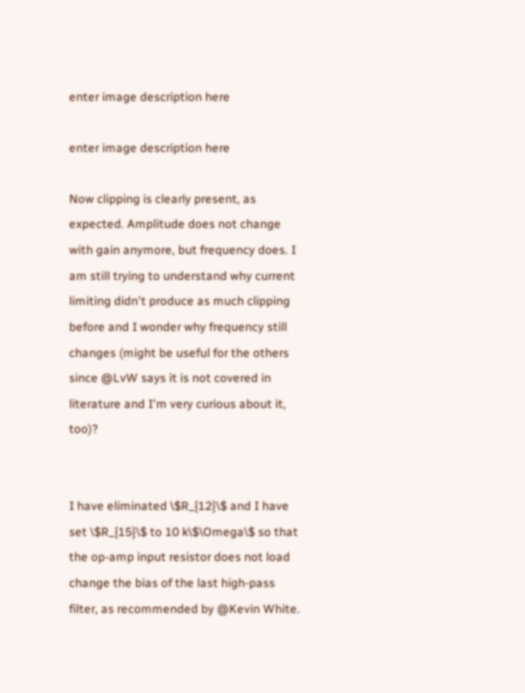enter image description here

enter image description here

Now clipping is clearly present, as expected. Amplitude does not change with gain anymore, but frequency does. I am still trying to understand why current limiting didn't produce as much clipping before and I wonder why frequency still changes (might be useful for the others since @LvW says it is not covered in literature and I'm very curious about it, too)?


I have eliminated \$R_{12}\$ and I have set \$R_{15}\$ to 10 k\$\Omega\$ so that the op-amp input resistor does not load change the bias of the last high-pass filter, as recommended by @Kevin White.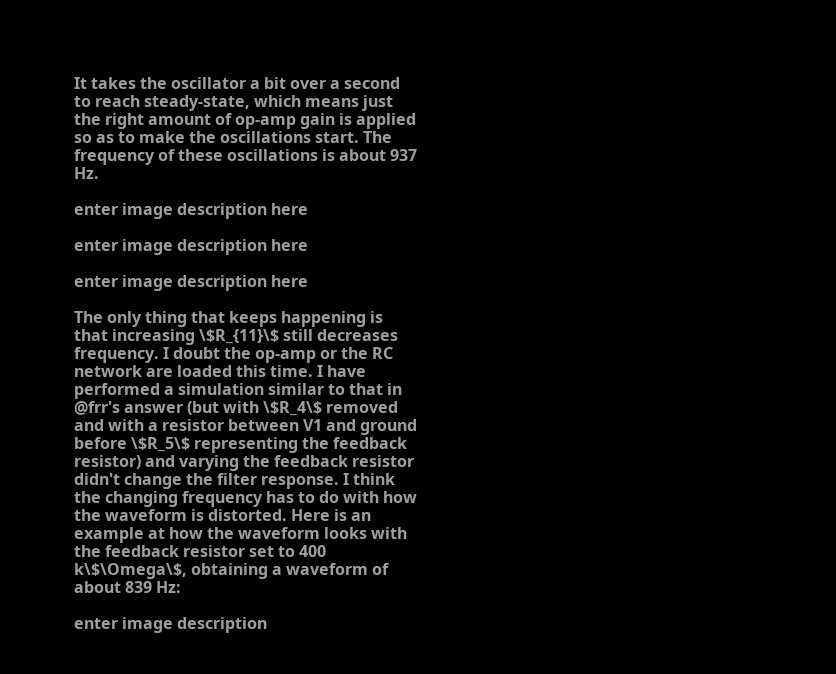It takes the oscillator a bit over a second to reach steady-state, which means just the right amount of op-amp gain is applied so as to make the oscillations start. The frequency of these oscillations is about 937 Hz.

enter image description here

enter image description here

enter image description here

The only thing that keeps happening is that increasing \$R_{11}\$ still decreases frequency. I doubt the op-amp or the RC network are loaded this time. I have performed a simulation similar to that in @frr's answer (but with \$R_4\$ removed and with a resistor between V1 and ground before \$R_5\$ representing the feedback resistor) and varying the feedback resistor didn't change the filter response. I think the changing frequency has to do with how the waveform is distorted. Here is an example at how the waveform looks with the feedback resistor set to 400 k\$\Omega\$, obtaining a waveform of about 839 Hz:

enter image description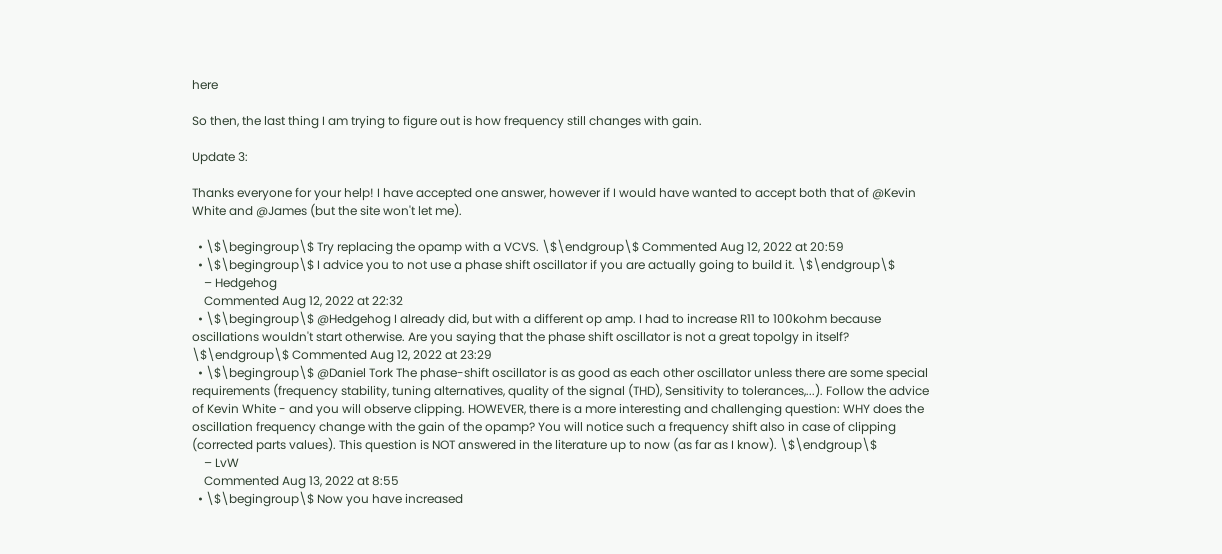here

So then, the last thing I am trying to figure out is how frequency still changes with gain.

Update 3:

Thanks everyone for your help! I have accepted one answer, however if I would have wanted to accept both that of @Kevin White and @James (but the site won't let me).

  • \$\begingroup\$ Try replacing the opamp with a VCVS. \$\endgroup\$ Commented Aug 12, 2022 at 20:59
  • \$\begingroup\$ I advice you to not use a phase shift oscillator if you are actually going to build it. \$\endgroup\$
    – Hedgehog
    Commented Aug 12, 2022 at 22:32
  • \$\begingroup\$ @Hedgehog I already did, but with a different op amp. I had to increase R11 to 100kohm because oscillations wouldn't start otherwise. Are you saying that the phase shift oscillator is not a great topolgy in itself? \$\endgroup\$ Commented Aug 12, 2022 at 23:29
  • \$\begingroup\$ @Daniel Tork The phase-shift oscillator is as good as each other oscillator unless there are some special requirements (frequency stability, tuning alternatives, quality of the signal (THD), Sensitivity to tolerances,...). Follow the advice of Kevin White - and you will observe clipping. HOWEVER, there is a more interesting and challenging question: WHY does the oscillation frequency change with the gain of the opamp? You will notice such a frequency shift also in case of clipping (corrected parts values). This question is NOT answered in the literature up to now (as far as I know). \$\endgroup\$
    – LvW
    Commented Aug 13, 2022 at 8:55
  • \$\begingroup\$ Now you have increased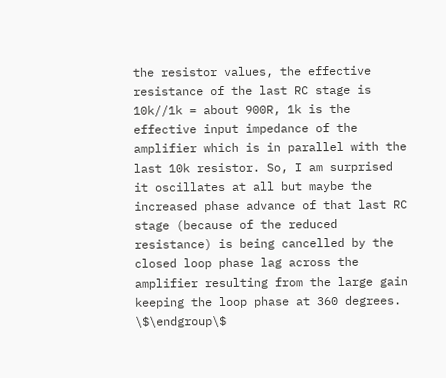the resistor values, the effective resistance of the last RC stage is 10k//1k = about 900R, 1k is the effective input impedance of the amplifier which is in parallel with the last 10k resistor. So, I am surprised it oscillates at all but maybe the increased phase advance of that last RC stage (because of the reduced resistance) is being cancelled by the closed loop phase lag across the amplifier resulting from the large gain keeping the loop phase at 360 degrees. \$\endgroup\$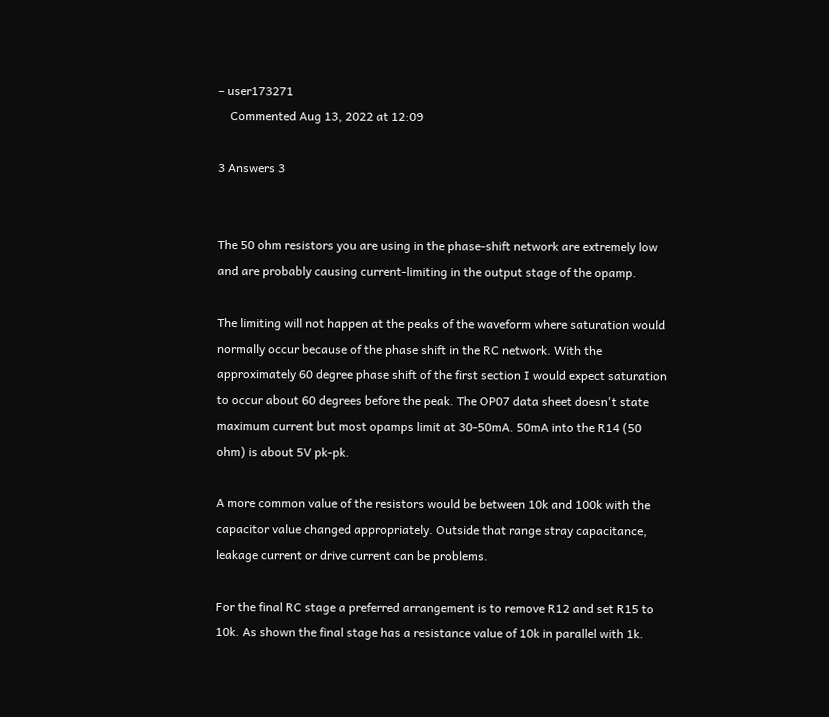– user173271
    Commented Aug 13, 2022 at 12:09

3 Answers 3


The 50 ohm resistors you are using in the phase-shift network are extremely low and are probably causing current-limiting in the output stage of the opamp.

The limiting will not happen at the peaks of the waveform where saturation would normally occur because of the phase shift in the RC network. With the approximately 60 degree phase shift of the first section I would expect saturation to occur about 60 degrees before the peak. The OP07 data sheet doesn't state maximum current but most opamps limit at 30-50mA. 50mA into the R14 (50 ohm) is about 5V pk-pk.

A more common value of the resistors would be between 10k and 100k with the capacitor value changed appropriately. Outside that range stray capacitance, leakage current or drive current can be problems.

For the final RC stage a preferred arrangement is to remove R12 and set R15 to 10k. As shown the final stage has a resistance value of 10k in parallel with 1k.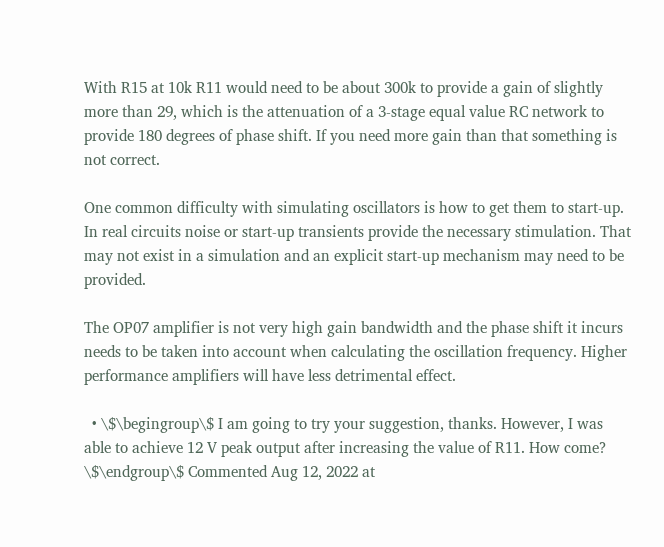With R15 at 10k R11 would need to be about 300k to provide a gain of slightly more than 29, which is the attenuation of a 3-stage equal value RC network to provide 180 degrees of phase shift. If you need more gain than that something is not correct.

One common difficulty with simulating oscillators is how to get them to start-up. In real circuits noise or start-up transients provide the necessary stimulation. That may not exist in a simulation and an explicit start-up mechanism may need to be provided.

The OP07 amplifier is not very high gain bandwidth and the phase shift it incurs needs to be taken into account when calculating the oscillation frequency. Higher performance amplifiers will have less detrimental effect.

  • \$\begingroup\$ I am going to try your suggestion, thanks. However, I was able to achieve 12 V peak output after increasing the value of R11. How come? \$\endgroup\$ Commented Aug 12, 2022 at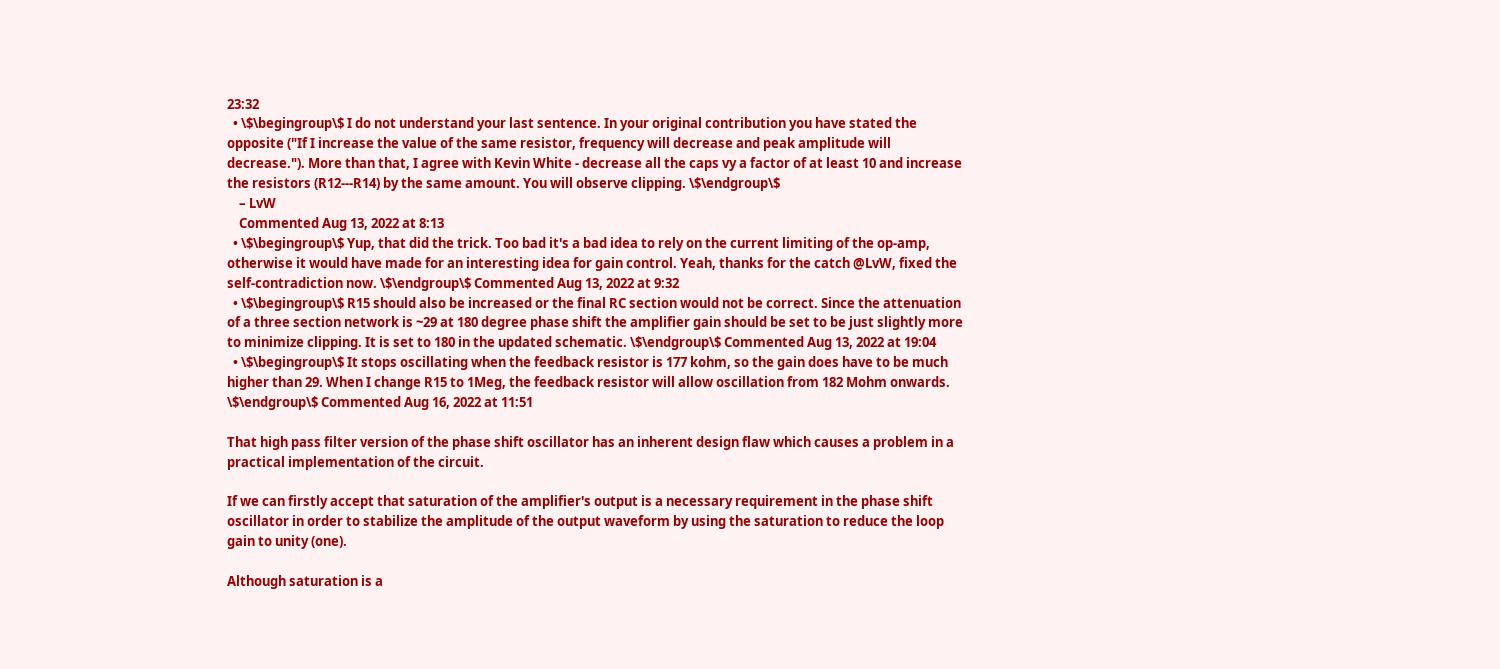23:32
  • \$\begingroup\$ I do not understand your last sentence. In your original contribution you have stated the opposite ("If I increase the value of the same resistor, frequency will decrease and peak amplitude will decrease."). More than that, I agree with Kevin White - decrease all the caps vy a factor of at least 10 and increase the resistors (R12---R14) by the same amount. You will observe clipping. \$\endgroup\$
    – LvW
    Commented Aug 13, 2022 at 8:13
  • \$\begingroup\$ Yup, that did the trick. Too bad it's a bad idea to rely on the current limiting of the op-amp, otherwise it would have made for an interesting idea for gain control. Yeah, thanks for the catch @LvW, fixed the self-contradiction now. \$\endgroup\$ Commented Aug 13, 2022 at 9:32
  • \$\begingroup\$ R15 should also be increased or the final RC section would not be correct. Since the attenuation of a three section network is ~29 at 180 degree phase shift the amplifier gain should be set to be just slightly more to minimize clipping. It is set to 180 in the updated schematic. \$\endgroup\$ Commented Aug 13, 2022 at 19:04
  • \$\begingroup\$ It stops oscillating when the feedback resistor is 177 kohm, so the gain does have to be much higher than 29. When I change R15 to 1Meg, the feedback resistor will allow oscillation from 182 Mohm onwards. \$\endgroup\$ Commented Aug 16, 2022 at 11:51

That high pass filter version of the phase shift oscillator has an inherent design flaw which causes a problem in a practical implementation of the circuit.

If we can firstly accept that saturation of the amplifier's output is a necessary requirement in the phase shift oscillator in order to stabilize the amplitude of the output waveform by using the saturation to reduce the loop gain to unity (one).

Although saturation is a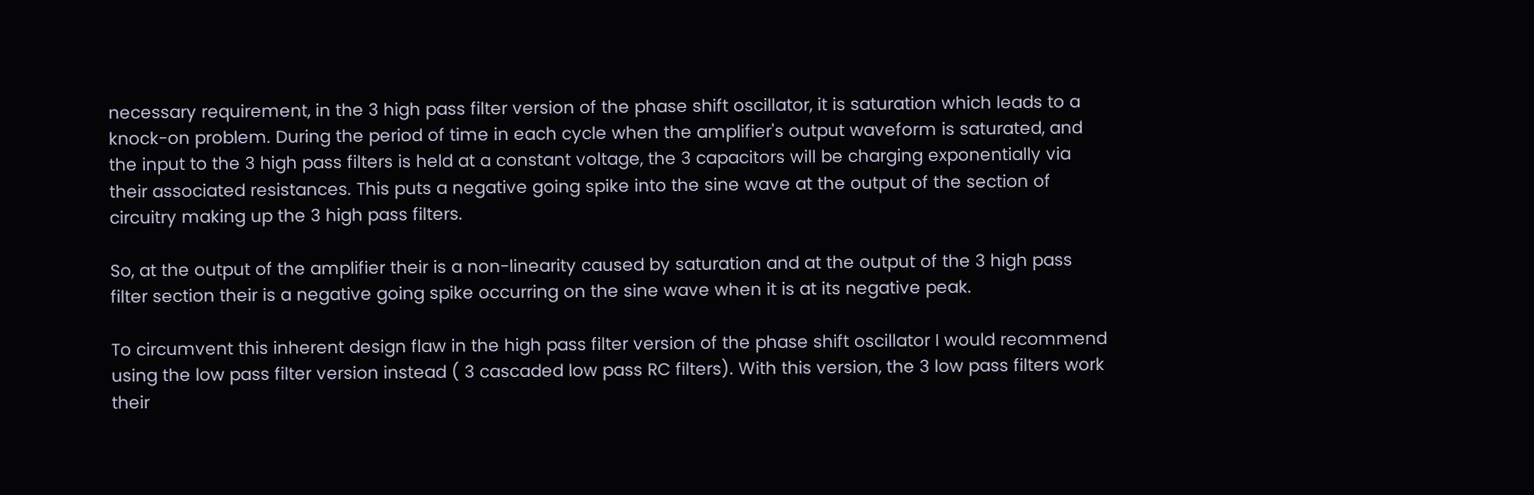necessary requirement, in the 3 high pass filter version of the phase shift oscillator, it is saturation which leads to a knock-on problem. During the period of time in each cycle when the amplifier's output waveform is saturated, and the input to the 3 high pass filters is held at a constant voltage, the 3 capacitors will be charging exponentially via their associated resistances. This puts a negative going spike into the sine wave at the output of the section of circuitry making up the 3 high pass filters.

So, at the output of the amplifier their is a non-linearity caused by saturation and at the output of the 3 high pass filter section their is a negative going spike occurring on the sine wave when it is at its negative peak.

To circumvent this inherent design flaw in the high pass filter version of the phase shift oscillator I would recommend using the low pass filter version instead ( 3 cascaded low pass RC filters). With this version, the 3 low pass filters work their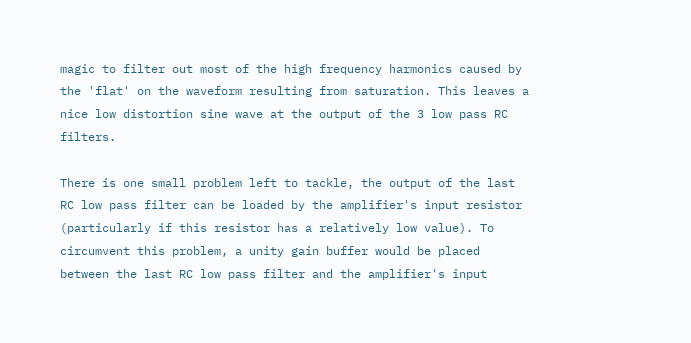magic to filter out most of the high frequency harmonics caused by the 'flat' on the waveform resulting from saturation. This leaves a nice low distortion sine wave at the output of the 3 low pass RC filters.

There is one small problem left to tackle, the output of the last RC low pass filter can be loaded by the amplifier's input resistor (particularly if this resistor has a relatively low value). To circumvent this problem, a unity gain buffer would be placed between the last RC low pass filter and the amplifier's input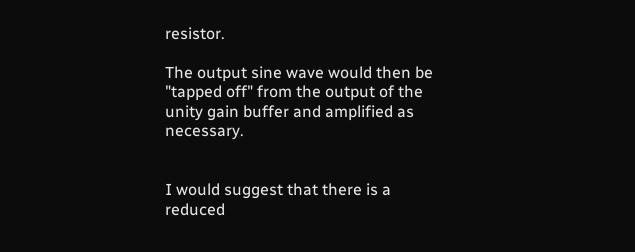resistor.

The output sine wave would then be "tapped off" from the output of the unity gain buffer and amplified as necessary.


I would suggest that there is a reduced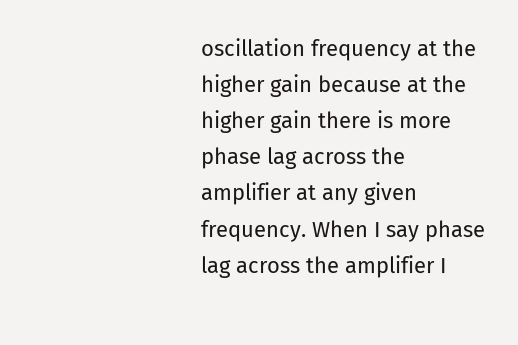oscillation frequency at the higher gain because at the higher gain there is more phase lag across the amplifier at any given frequency. When I say phase lag across the amplifier I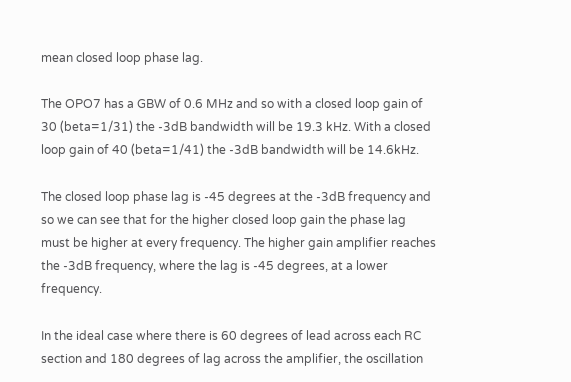mean closed loop phase lag.

The OPO7 has a GBW of 0.6 MHz and so with a closed loop gain of 30 (beta=1/31) the -3dB bandwidth will be 19.3 kHz. With a closed loop gain of 40 (beta=1/41) the -3dB bandwidth will be 14.6kHz.

The closed loop phase lag is -45 degrees at the -3dB frequency and so we can see that for the higher closed loop gain the phase lag must be higher at every frequency. The higher gain amplifier reaches the -3dB frequency, where the lag is -45 degrees, at a lower frequency.

In the ideal case where there is 60 degrees of lead across each RC section and 180 degrees of lag across the amplifier, the oscillation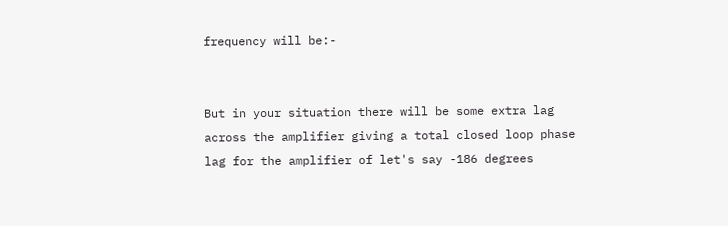frequency will be:-


But in your situation there will be some extra lag across the amplifier giving a total closed loop phase lag for the amplifier of let's say -186 degrees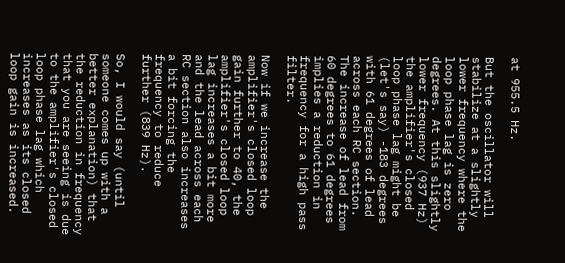at 955.5 Hz.

But the oscillator will stabilize at a slightly lower frequency where the loop phase lag is zero degrees. At this slightly lower frequency (937 Hz) the amplifier's closed loop phase lag might be (let's say) -183 degrees with 61 degrees of lead across each RC section. The increase of lead from 60 degrees to 61 degrees implies a reduction in frequency for a high pass filter.

Now if we increase the amplifier's closed loop gain further to 40, the amplifier's closed loop lag increases a bit more and the lead across each RC section also increases a bit forcing the frequency to reduce further (839 Hz).

So, I would say (until someone comes up with a better explanation) that the reduction in frequency that you are seeing is due to the amplifier's closed loop phase lag which increases as its closed loop gain is increased.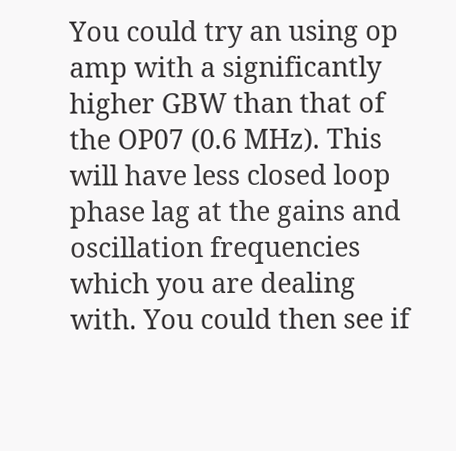You could try an using op amp with a significantly higher GBW than that of the OP07 (0.6 MHz). This will have less closed loop phase lag at the gains and oscillation frequencies which you are dealing with. You could then see if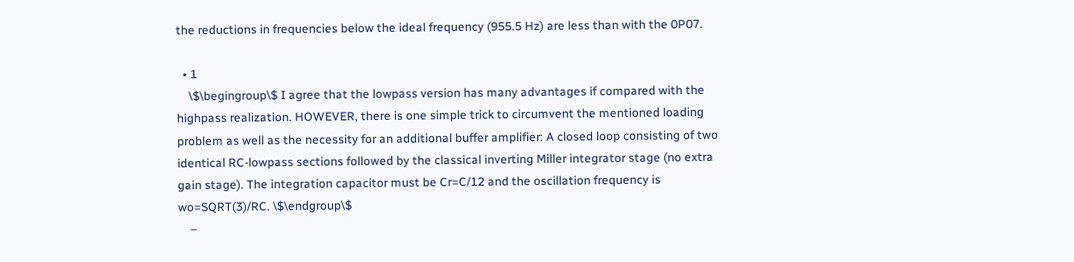the reductions in frequencies below the ideal frequency (955.5 Hz) are less than with the 0P07.

  • 1
    \$\begingroup\$ I agree that the lowpass version has many advantages if compared with the highpass realization. HOWEVER, there is one simple trick to circumvent the mentioned loading problem as well as the necessity for an additional buffer amplifier: A closed loop consisting of two identical RC-lowpass sections followed by the classical inverting Miller integrator stage (no extra gain stage). The integration capacitor must be Cr=C/12 and the oscillation frequency is wo=SQRT(3)/RC. \$\endgroup\$
    –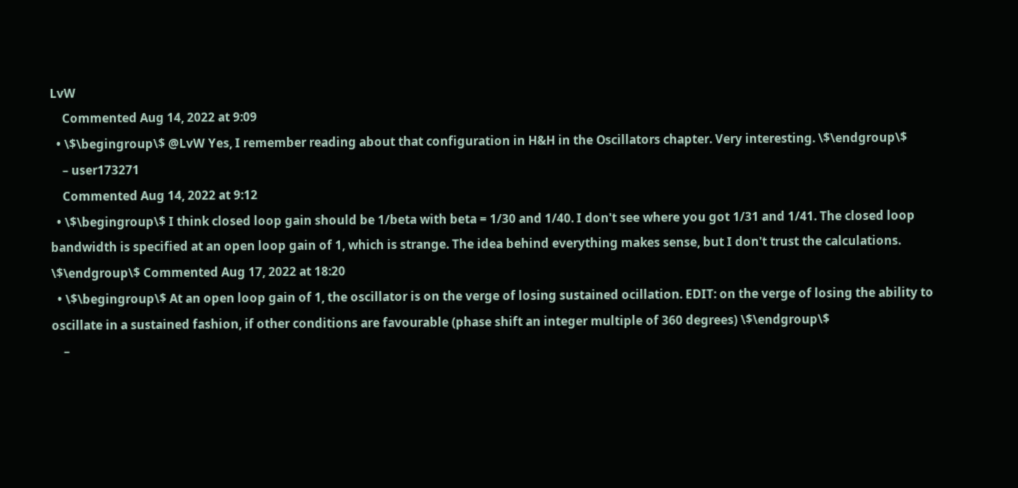LvW
    Commented Aug 14, 2022 at 9:09
  • \$\begingroup\$ @LvW Yes, I remember reading about that configuration in H&H in the Oscillators chapter. Very interesting. \$\endgroup\$
    – user173271
    Commented Aug 14, 2022 at 9:12
  • \$\begingroup\$ I think closed loop gain should be 1/beta with beta = 1/30 and 1/40. I don't see where you got 1/31 and 1/41. The closed loop bandwidth is specified at an open loop gain of 1, which is strange. The idea behind everything makes sense, but I don't trust the calculations. \$\endgroup\$ Commented Aug 17, 2022 at 18:20
  • \$\begingroup\$ At an open loop gain of 1, the oscillator is on the verge of losing sustained ocillation. EDIT: on the verge of losing the ability to oscillate in a sustained fashion, if other conditions are favourable (phase shift an integer multiple of 360 degrees) \$\endgroup\$
    –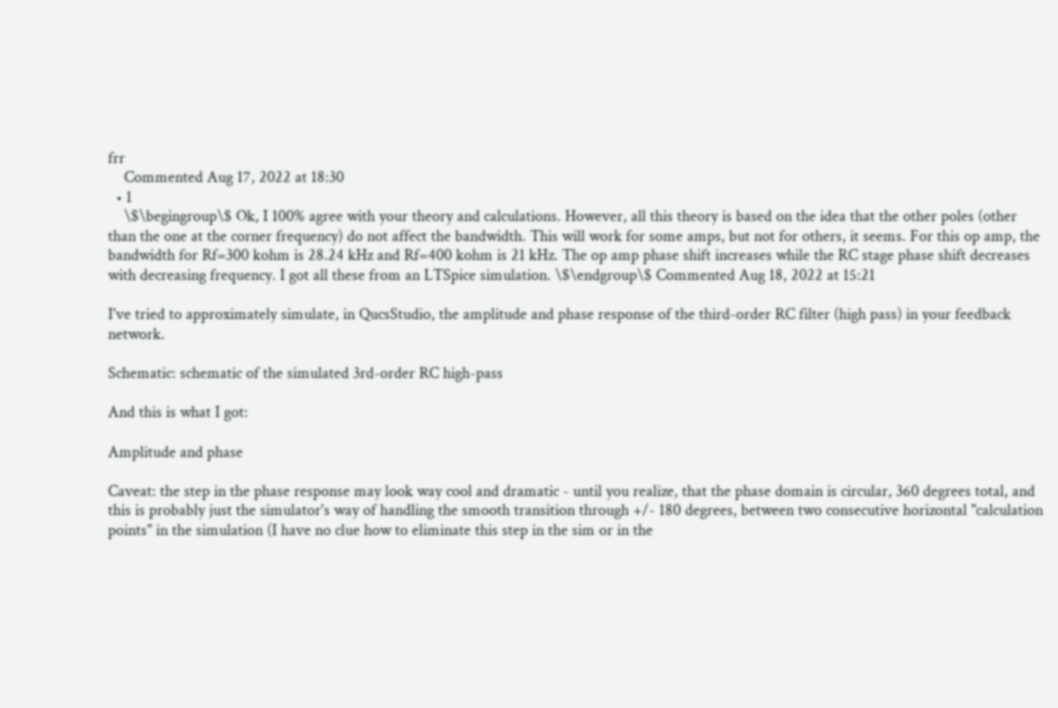frr
    Commented Aug 17, 2022 at 18:30
  • 1
    \$\begingroup\$ Ok, I 100% agree with your theory and calculations. However, all this theory is based on the idea that the other poles (other than the one at the corner frequency) do not affect the bandwidth. This will work for some amps, but not for others, it seems. For this op amp, the bandwidth for Rf=300 kohm is 28.24 kHz and Rf=400 kohm is 21 kHz. The op amp phase shift increases while the RC stage phase shift decreases with decreasing frequency. I got all these from an LTSpice simulation. \$\endgroup\$ Commented Aug 18, 2022 at 15:21

I've tried to approximately simulate, in QucsStudio, the amplitude and phase response of the third-order RC filter (high pass) in your feedback network.

Schematic: schematic of the simulated 3rd-order RC high-pass

And this is what I got:

Amplitude and phase

Caveat: the step in the phase response may look way cool and dramatic - until you realize, that the phase domain is circular, 360 degrees total, and this is probably just the simulator's way of handling the smooth transition through +/- 180 degrees, between two consecutive horizontal "calculation points" in the simulation (I have no clue how to eliminate this step in the sim or in the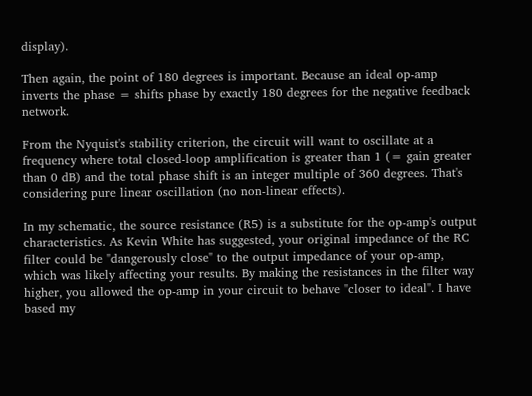display).

Then again, the point of 180 degrees is important. Because an ideal op-amp inverts the phase = shifts phase by exactly 180 degrees for the negative feedback network.

From the Nyquist's stability criterion, the circuit will want to oscillate at a frequency where total closed-loop amplification is greater than 1 (= gain greater than 0 dB) and the total phase shift is an integer multiple of 360 degrees. That's considering pure linear oscillation (no non-linear effects).

In my schematic, the source resistance (R5) is a substitute for the op-amp's output characteristics. As Kevin White has suggested, your original impedance of the RC filter could be "dangerously close" to the output impedance of your op-amp, which was likely affecting your results. By making the resistances in the filter way higher, you allowed the op-amp in your circuit to behave "closer to ideal". I have based my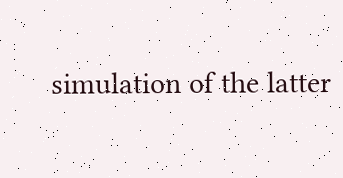simulation of the latter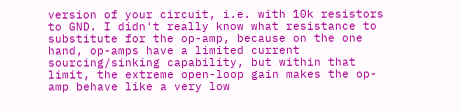version of your circuit, i.e. with 10k resistors to GND. I didn't really know what resistance to substitute for the op-amp, because on the one hand, op-amps have a limited current sourcing/sinking capability, but within that limit, the extreme open-loop gain makes the op-amp behave like a very low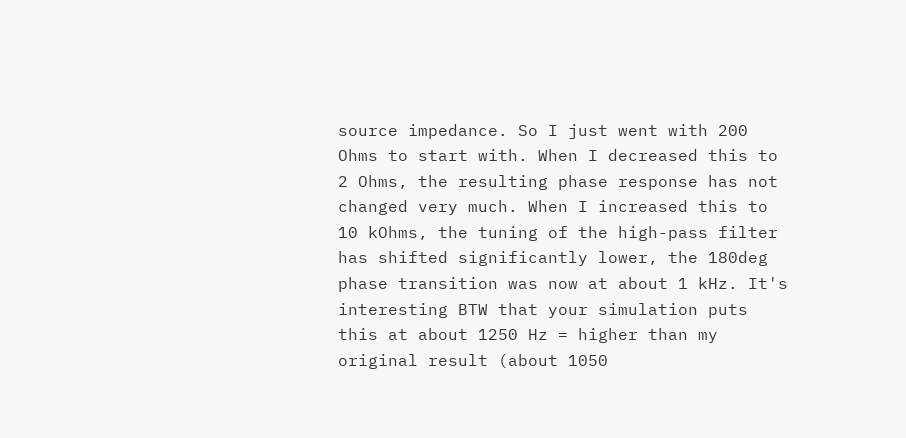source impedance. So I just went with 200 Ohms to start with. When I decreased this to 2 Ohms, the resulting phase response has not changed very much. When I increased this to 10 kOhms, the tuning of the high-pass filter has shifted significantly lower, the 180deg phase transition was now at about 1 kHz. It's interesting BTW that your simulation puts this at about 1250 Hz = higher than my original result (about 1050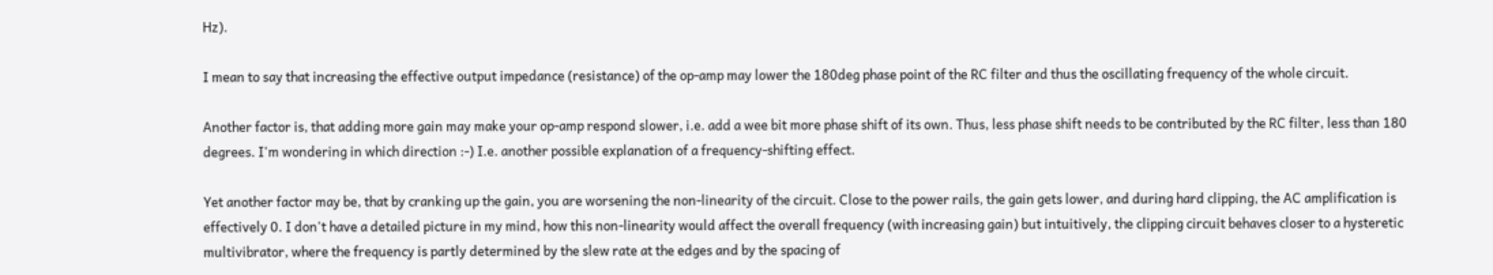Hz).

I mean to say that increasing the effective output impedance (resistance) of the op-amp may lower the 180deg phase point of the RC filter and thus the oscillating frequency of the whole circuit.

Another factor is, that adding more gain may make your op-amp respond slower, i.e. add a wee bit more phase shift of its own. Thus, less phase shift needs to be contributed by the RC filter, less than 180 degrees. I'm wondering in which direction :-) I.e. another possible explanation of a frequency-shifting effect.

Yet another factor may be, that by cranking up the gain, you are worsening the non-linearity of the circuit. Close to the power rails, the gain gets lower, and during hard clipping, the AC amplification is effectively 0. I don't have a detailed picture in my mind, how this non-linearity would affect the overall frequency (with increasing gain) but intuitively, the clipping circuit behaves closer to a hysteretic multivibrator, where the frequency is partly determined by the slew rate at the edges and by the spacing of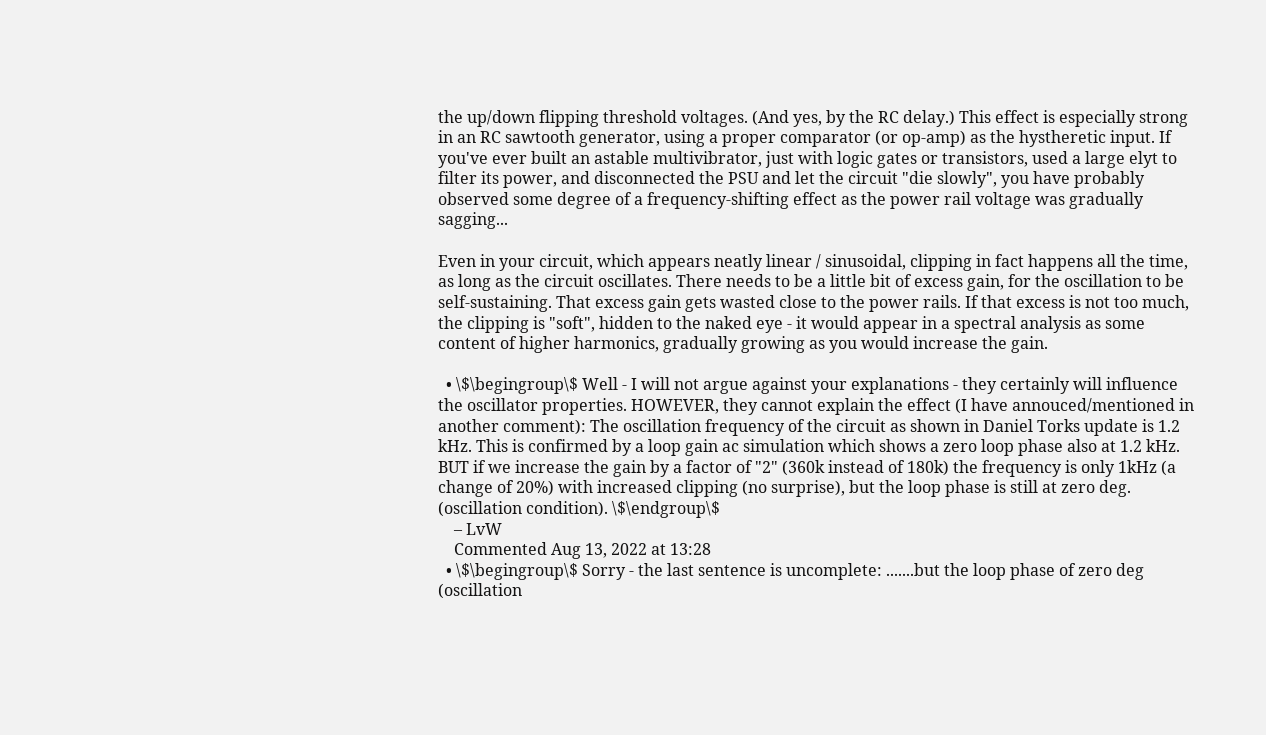the up/down flipping threshold voltages. (And yes, by the RC delay.) This effect is especially strong in an RC sawtooth generator, using a proper comparator (or op-amp) as the hystheretic input. If you've ever built an astable multivibrator, just with logic gates or transistors, used a large elyt to filter its power, and disconnected the PSU and let the circuit "die slowly", you have probably observed some degree of a frequency-shifting effect as the power rail voltage was gradually sagging...

Even in your circuit, which appears neatly linear / sinusoidal, clipping in fact happens all the time, as long as the circuit oscillates. There needs to be a little bit of excess gain, for the oscillation to be self-sustaining. That excess gain gets wasted close to the power rails. If that excess is not too much, the clipping is "soft", hidden to the naked eye - it would appear in a spectral analysis as some content of higher harmonics, gradually growing as you would increase the gain.

  • \$\begingroup\$ Well - I will not argue against your explanations - they certainly will influence the oscillator properties. HOWEVER, they cannot explain the effect (I have annouced/mentioned in another comment): The oscillation frequency of the circuit as shown in Daniel Torks update is 1.2 kHz. This is confirmed by a loop gain ac simulation which shows a zero loop phase also at 1.2 kHz. BUT if we increase the gain by a factor of "2" (360k instead of 180k) the frequency is only 1kHz (a change of 20%) with increased clipping (no surprise), but the loop phase is still at zero deg. (oscillation condition). \$\endgroup\$
    – LvW
    Commented Aug 13, 2022 at 13:28
  • \$\begingroup\$ Sorry - the last sentence is uncomplete: .......but the loop phase of zero deg (oscillation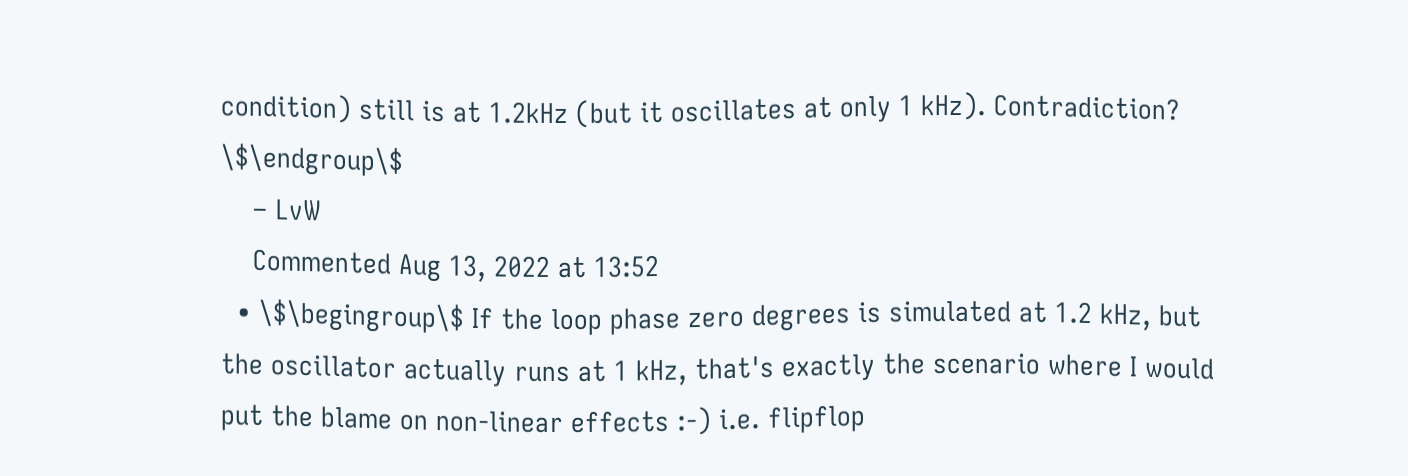condition) still is at 1.2kHz (but it oscillates at only 1 kHz). Contradiction? \$\endgroup\$
    – LvW
    Commented Aug 13, 2022 at 13:52
  • \$\begingroup\$ If the loop phase zero degrees is simulated at 1.2 kHz, but the oscillator actually runs at 1 kHz, that's exactly the scenario where I would put the blame on non-linear effects :-) i.e. flipflop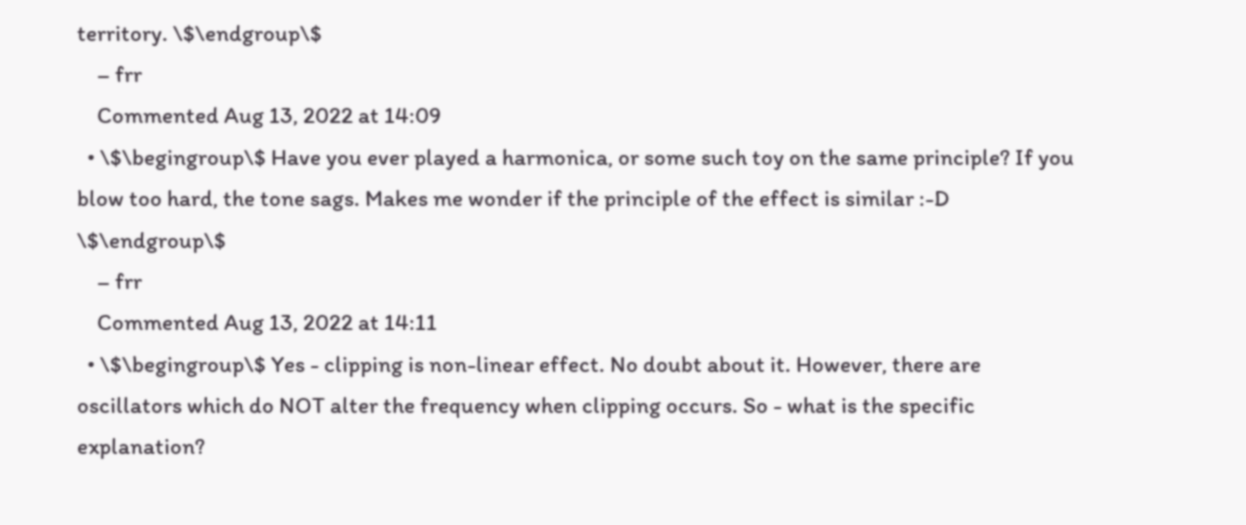territory. \$\endgroup\$
    – frr
    Commented Aug 13, 2022 at 14:09
  • \$\begingroup\$ Have you ever played a harmonica, or some such toy on the same principle? If you blow too hard, the tone sags. Makes me wonder if the principle of the effect is similar :-D \$\endgroup\$
    – frr
    Commented Aug 13, 2022 at 14:11
  • \$\begingroup\$ Yes - clipping is non-linear effect. No doubt about it. However, there are oscillators which do NOT alter the frequency when clipping occurs. So - what is the specific explanation?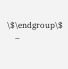\$\endgroup\$
    –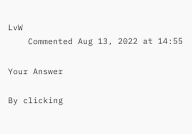LvW
    Commented Aug 13, 2022 at 14:55

Your Answer

By clicking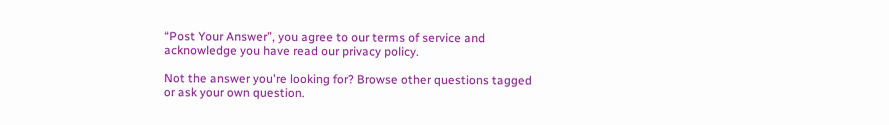“Post Your Answer”, you agree to our terms of service and acknowledge you have read our privacy policy.

Not the answer you're looking for? Browse other questions tagged or ask your own question.